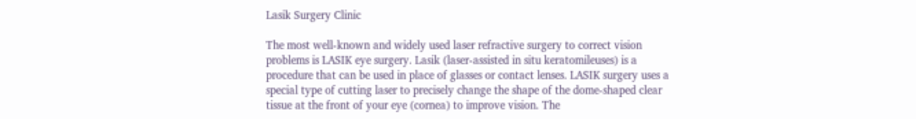Lasik Surgery Clinic

The most well-known and widely used laser refractive surgery to correct vision problems is LASIK eye surgery. Lasik (laser-assisted in situ keratomileuses) is a procedure that can be used in place of glasses or contact lenses. LASIK surgery uses a special type of cutting laser to precisely change the shape of the dome-shaped clear tissue at the front of your eye (cornea) to improve vision. The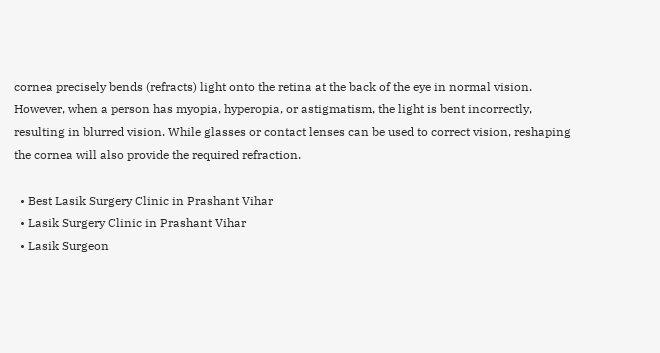cornea precisely bends (refracts) light onto the retina at the back of the eye in normal vision. However, when a person has myopia, hyperopia, or astigmatism, the light is bent incorrectly, resulting in blurred vision. While glasses or contact lenses can be used to correct vision, reshaping the cornea will also provide the required refraction.

  • Best Lasik Surgery Clinic in Prashant Vihar
  • Lasik Surgery Clinic in Prashant Vihar
  • Lasik Surgeon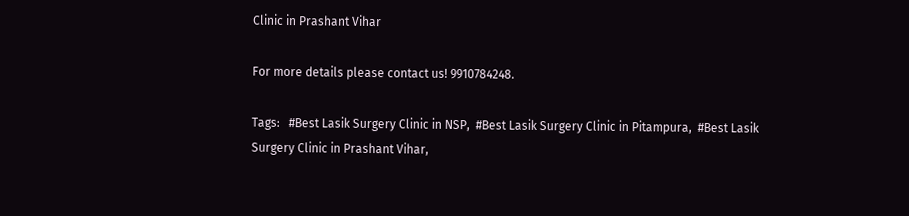Clinic in Prashant Vihar

For more details please contact us! 9910784248.

Tags:   #Best Lasik Surgery Clinic in NSP,  #Best Lasik Surgery Clinic in Pitampura,  #Best Lasik Surgery Clinic in Prashant Vihar,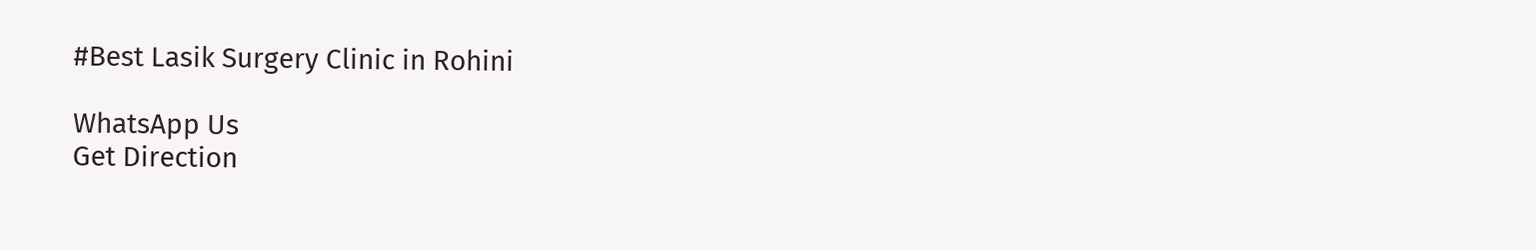#Best Lasik Surgery Clinic in Rohini

WhatsApp Us
Get Direction